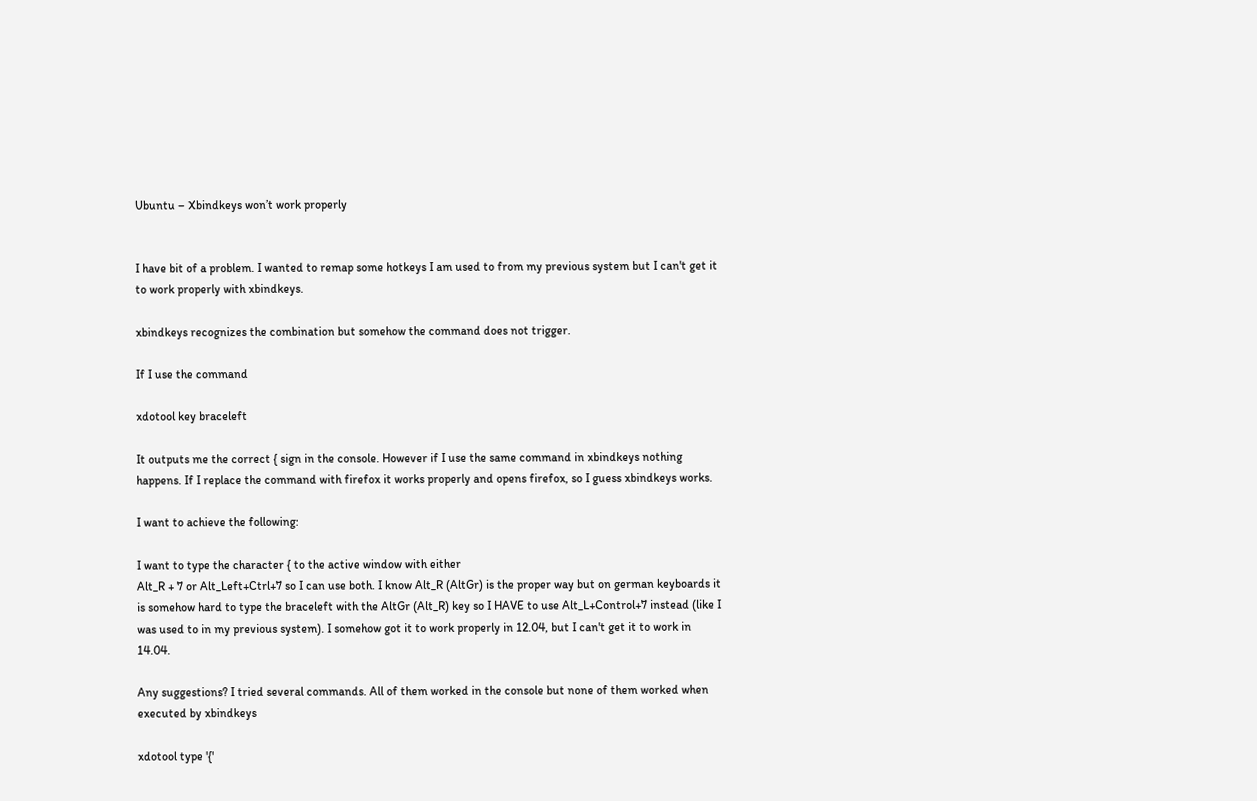Ubuntu – Xbindkeys won’t work properly


I have bit of a problem. I wanted to remap some hotkeys I am used to from my previous system but I can't get it to work properly with xbindkeys.

xbindkeys recognizes the combination but somehow the command does not trigger.

If I use the command

xdotool key braceleft

It outputs me the correct { sign in the console. However if I use the same command in xbindkeys nothing happens. If I replace the command with firefox it works properly and opens firefox, so I guess xbindkeys works.

I want to achieve the following:

I want to type the character { to the active window with either
Alt_R + 7 or Alt_Left+Ctrl+7 so I can use both. I know Alt_R (AltGr) is the proper way but on german keyboards it is somehow hard to type the braceleft with the AltGr (Alt_R) key so I HAVE to use Alt_L+Control+7 instead (like I was used to in my previous system). I somehow got it to work properly in 12.04, but I can't get it to work in 14.04.

Any suggestions? I tried several commands. All of them worked in the console but none of them worked when executed by xbindkeys

xdotool type '{'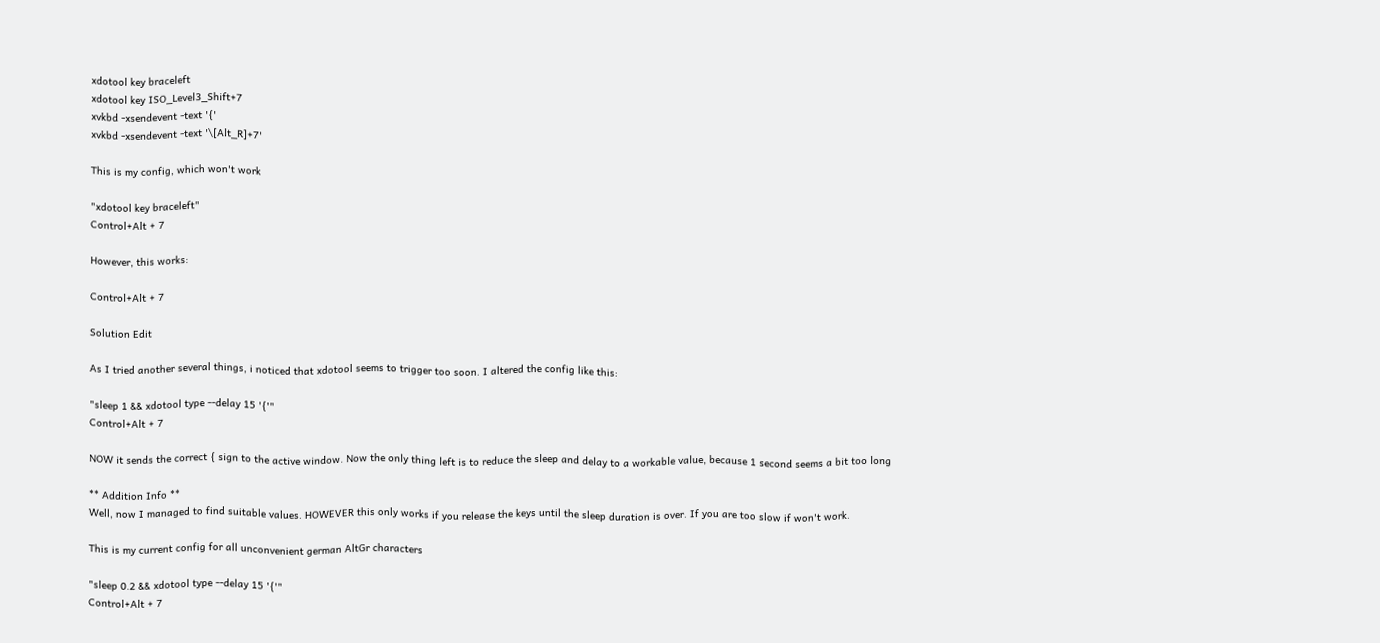xdotool key braceleft
xdotool key ISO_Level3_Shift+7
xvkbd -xsendevent -text '{'
xvkbd -xsendevent -text '\[Alt_R]+7'

This is my config, which won't work

"xdotool key braceleft"
Control+Alt + 7

However, this works:

Control+Alt + 7

Solution Edit

As I tried another several things, i noticed that xdotool seems to trigger too soon. I altered the config like this:

"sleep 1 && xdotool type --delay 15 '{'"
Control+Alt + 7

NOW it sends the correct { sign to the active window. Now the only thing left is to reduce the sleep and delay to a workable value, because 1 second seems a bit too long

** Addition Info **
Well, now I managed to find suitable values. HOWEVER this only works if you release the keys until the sleep duration is over. If you are too slow if won't work.

This is my current config for all unconvenient german AltGr characters

"sleep 0.2 && xdotool type --delay 15 '{'"
Control+Alt + 7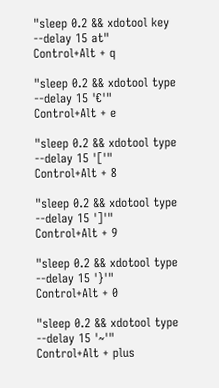"sleep 0.2 && xdotool key --delay 15 at"
Control+Alt + q

"sleep 0.2 && xdotool type --delay 15 '€'"
Control+Alt + e

"sleep 0.2 && xdotool type --delay 15 '['"
Control+Alt + 8

"sleep 0.2 && xdotool type --delay 15 ']'"
Control+Alt + 9

"sleep 0.2 && xdotool type --delay 15 '}'"
Control+Alt + 0

"sleep 0.2 && xdotool type --delay 15 '~'"
Control+Alt + plus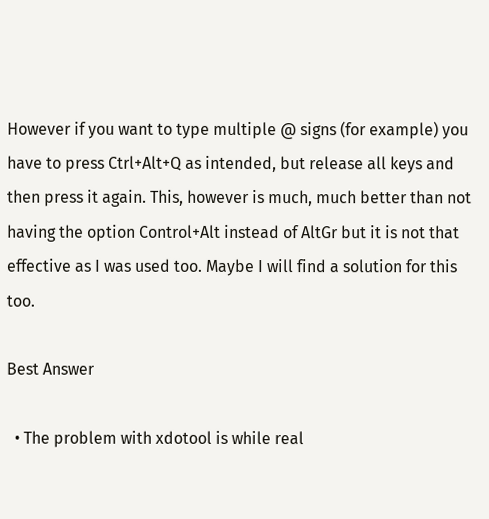However if you want to type multiple @ signs (for example) you have to press Ctrl+Alt+Q as intended, but release all keys and then press it again. This, however is much, much better than not having the option Control+Alt instead of AltGr but it is not that effective as I was used too. Maybe I will find a solution for this too.

Best Answer

  • The problem with xdotool is while real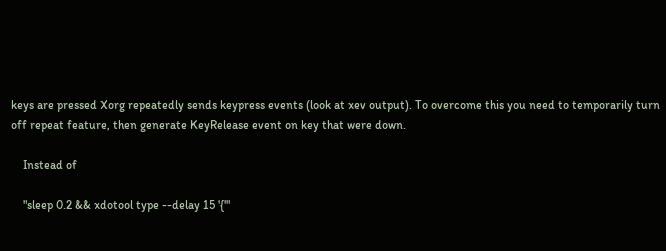keys are pressed Xorg repeatedly sends keypress events (look at xev output). To overcome this you need to temporarily turn off repeat feature, then generate KeyRelease event on key that were down.

    Instead of

    "sleep 0.2 && xdotool type --delay 15 '{'"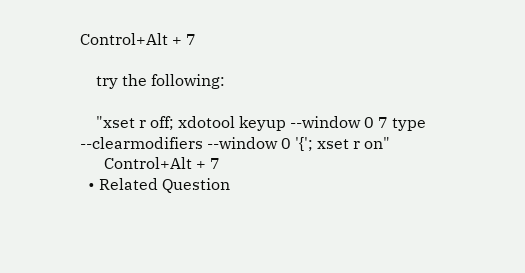Control+Alt + 7

    try the following:

    "xset r off; xdotool keyup --window 0 7 type --clearmodifiers --window 0 '{'; xset r on"
      Control+Alt + 7
  • Related Question